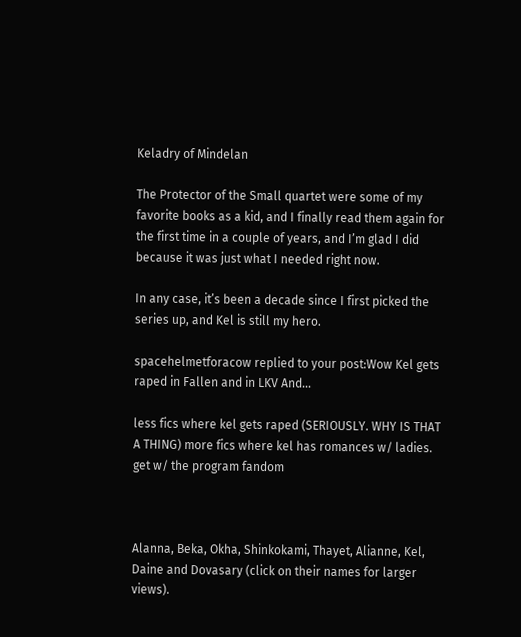Keladry of Mindelan

The Protector of the Small quartet were some of my favorite books as a kid, and I finally read them again for the first time in a couple of years, and I’m glad I did because it was just what I needed right now.

In any case, it’s been a decade since I first picked the series up, and Kel is still my hero.

spacehelmetforacow replied to your post:Wow Kel gets raped in Fallen and in LKV And…

less fics where kel gets raped (SERIOUSLY. WHY IS THAT A THING) more fics where kel has romances w/ ladies. get w/ the program fandom



Alanna, Beka, Okha, Shinkokami, Thayet, Alianne, Kel, Daine and Dovasary (click on their names for larger views).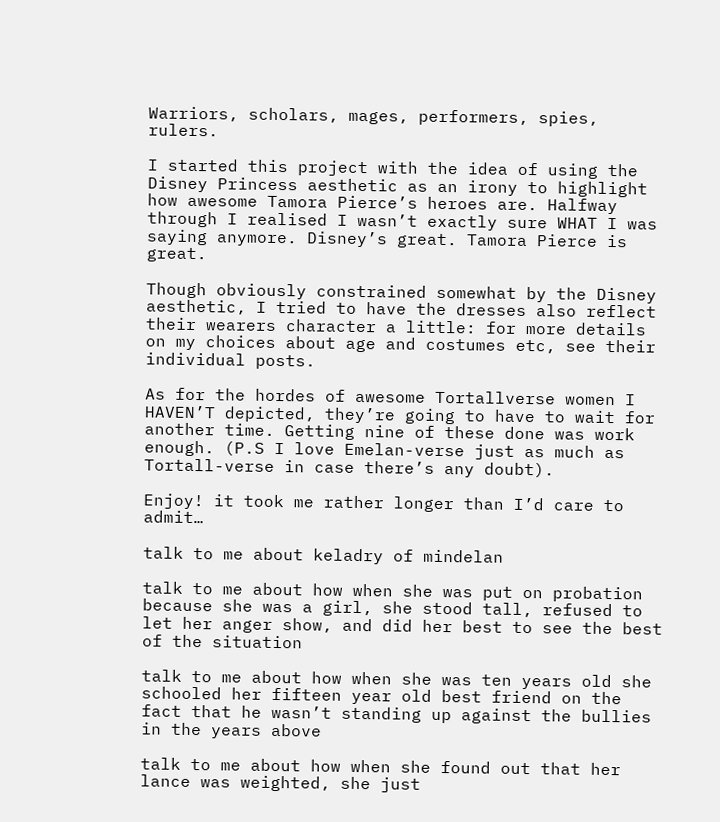Warriors, scholars, mages, performers, spies, rulers.

I started this project with the idea of using the Disney Princess aesthetic as an irony to highlight how awesome Tamora Pierce’s heroes are. Halfway through I realised I wasn’t exactly sure WHAT I was saying anymore. Disney’s great. Tamora Pierce is great.

Though obviously constrained somewhat by the Disney aesthetic, I tried to have the dresses also reflect their wearers character a little: for more details on my choices about age and costumes etc, see their individual posts.

As for the hordes of awesome Tortallverse women I HAVEN’T depicted, they’re going to have to wait for another time. Getting nine of these done was work enough. (P.S I love Emelan-verse just as much as Tortall-verse in case there’s any doubt).

Enjoy! it took me rather longer than I’d care to admit…

talk to me about keladry of mindelan

talk to me about how when she was put on probation because she was a girl, she stood tall, refused to let her anger show, and did her best to see the best of the situation

talk to me about how when she was ten years old she schooled her fifteen year old best friend on the fact that he wasn’t standing up against the bullies in the years above

talk to me about how when she found out that her lance was weighted, she just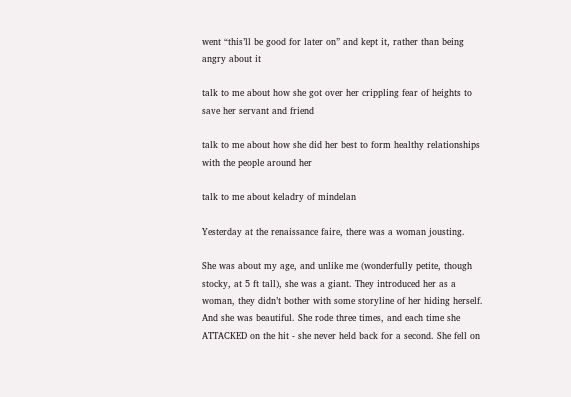went “this’ll be good for later on” and kept it, rather than being angry about it

talk to me about how she got over her crippling fear of heights to save her servant and friend

talk to me about how she did her best to form healthy relationships with the people around her

talk to me about keladry of mindelan

Yesterday at the renaissance faire, there was a woman jousting.

She was about my age, and unlike me (wonderfully petite, though stocky, at 5 ft tall), she was a giant. They introduced her as a woman, they didn’t bother with some storyline of her hiding herself. And she was beautiful. She rode three times, and each time she ATTACKED on the hit - she never held back for a second. She fell on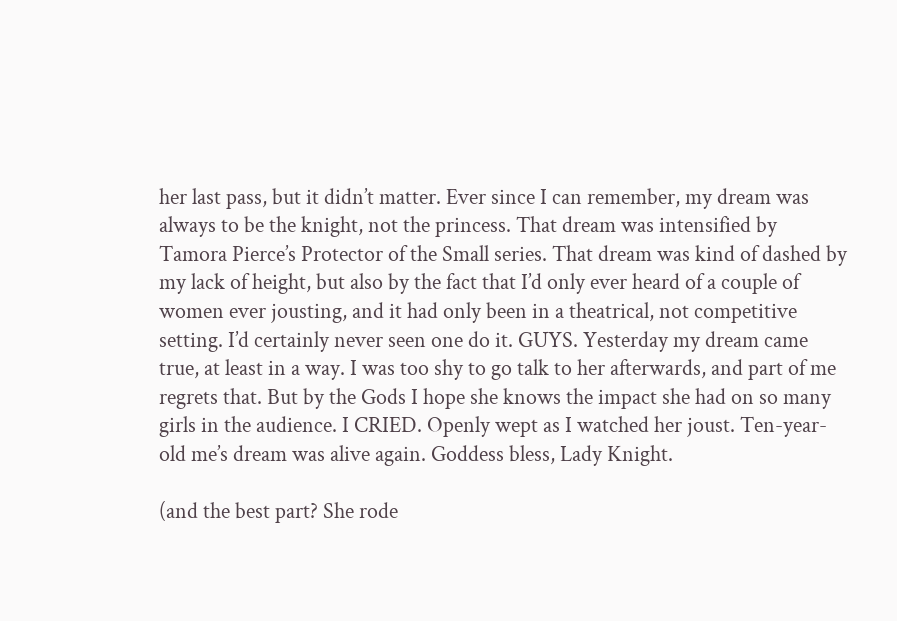her last pass, but it didn’t matter. Ever since I can remember, my dream was always to be the knight, not the princess. That dream was intensified by Tamora Pierce’s Protector of the Small series. That dream was kind of dashed by my lack of height, but also by the fact that I’d only ever heard of a couple of women ever jousting, and it had only been in a theatrical, not competitive setting. I’d certainly never seen one do it. GUYS. Yesterday my dream came true, at least in a way. I was too shy to go talk to her afterwards, and part of me regrets that. But by the Gods I hope she knows the impact she had on so many girls in the audience. I CRIED. Openly wept as I watched her joust. Ten-year-old me’s dream was alive again. Goddess bless, Lady Knight.

(and the best part? She rode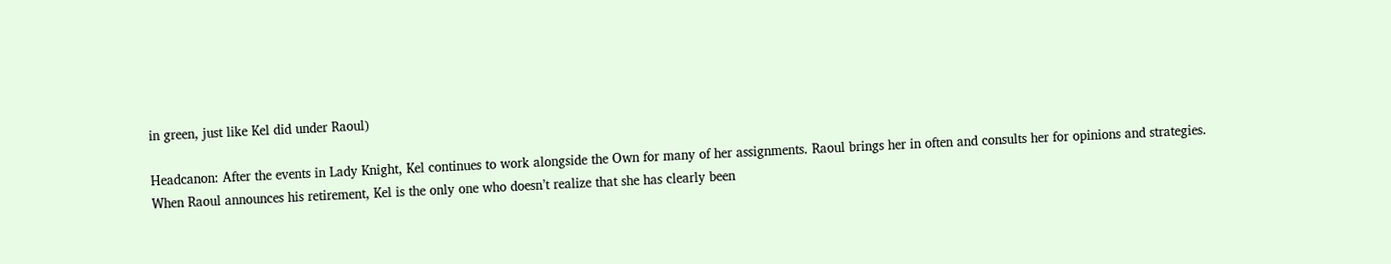in green, just like Kel did under Raoul)

Headcanon: After the events in Lady Knight, Kel continues to work alongside the Own for many of her assignments. Raoul brings her in often and consults her for opinions and strategies. When Raoul announces his retirement, Kel is the only one who doesn’t realize that she has clearly been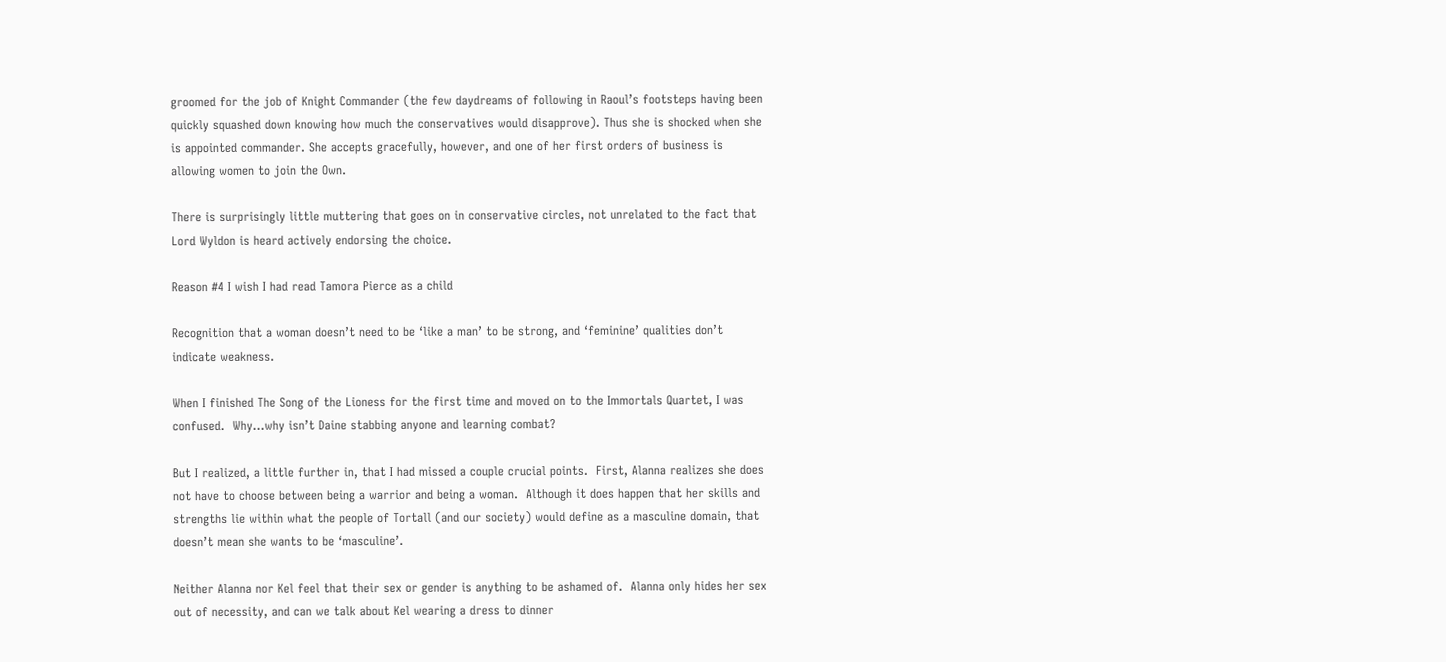groomed for the job of Knight Commander (the few daydreams of following in Raoul’s footsteps having been quickly squashed down knowing how much the conservatives would disapprove). Thus she is shocked when she is appointed commander. She accepts gracefully, however, and one of her first orders of business is allowing women to join the Own.

There is surprisingly little muttering that goes on in conservative circles, not unrelated to the fact that Lord Wyldon is heard actively endorsing the choice.

Reason #4 I wish I had read Tamora Pierce as a child

Recognition that a woman doesn’t need to be ‘like a man’ to be strong, and ‘feminine’ qualities don’t indicate weakness.

When I finished The Song of the Lioness for the first time and moved on to the Immortals Quartet, I was confused.  Why…why isn’t Daine stabbing anyone and learning combat?

But I realized, a little further in, that I had missed a couple crucial points.  First, Alanna realizes she does not have to choose between being a warrior and being a woman.  Although it does happen that her skills and strengths lie within what the people of Tortall (and our society) would define as a masculine domain, that doesn’t mean she wants to be ‘masculine’.

Neither Alanna nor Kel feel that their sex or gender is anything to be ashamed of.  Alanna only hides her sex out of necessity, and can we talk about Kel wearing a dress to dinner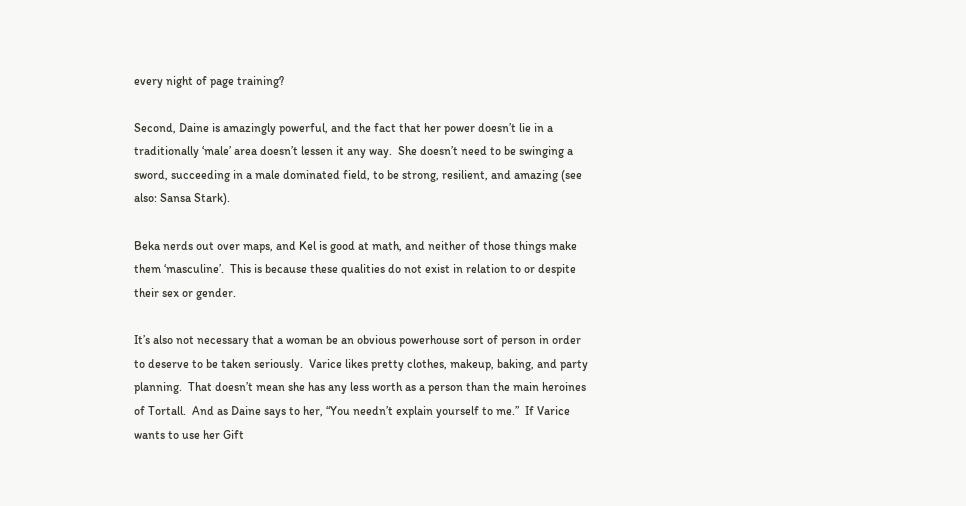every night of page training?

Second, Daine is amazingly powerful, and the fact that her power doesn’t lie in a traditionally ‘male’ area doesn’t lessen it any way.  She doesn’t need to be swinging a sword, succeeding in a male dominated field, to be strong, resilient, and amazing (see also: Sansa Stark).

Beka nerds out over maps, and Kel is good at math, and neither of those things make them ‘masculine’.  This is because these qualities do not exist in relation to or despite their sex or gender.

It’s also not necessary that a woman be an obvious powerhouse sort of person in order to deserve to be taken seriously.  Varice likes pretty clothes, makeup, baking, and party planning.  That doesn’t mean she has any less worth as a person than the main heroines of Tortall.  And as Daine says to her, “You needn’t explain yourself to me.”  If Varice wants to use her Gift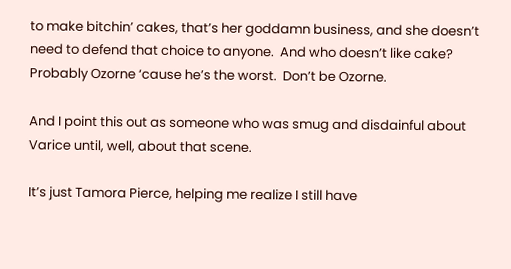to make bitchin’ cakes, that’s her goddamn business, and she doesn’t need to defend that choice to anyone.  And who doesn’t like cake? Probably Ozorne ‘cause he’s the worst.  Don’t be Ozorne.

And I point this out as someone who was smug and disdainful about Varice until, well, about that scene.

It’s just Tamora Pierce, helping me realize I still have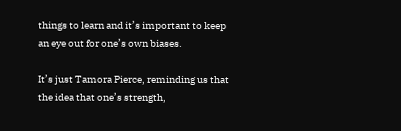things to learn and it’s important to keep an eye out for one’s own biases.

It’s just Tamora Pierce, reminding us that the idea that one’s strength,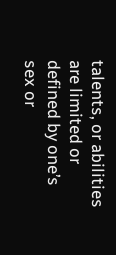talents, or abilities are limited or defined by one’s sex or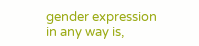gender expression in any way is,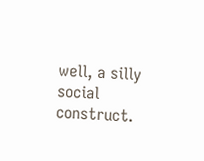well, a silly social construct.